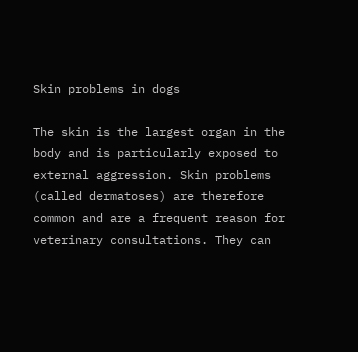Skin problems in dogs

The skin is the largest organ in the body and is particularly exposed to external aggression. Skin problems (called dermatoses) are therefore common and are a frequent reason for veterinary consultations. They can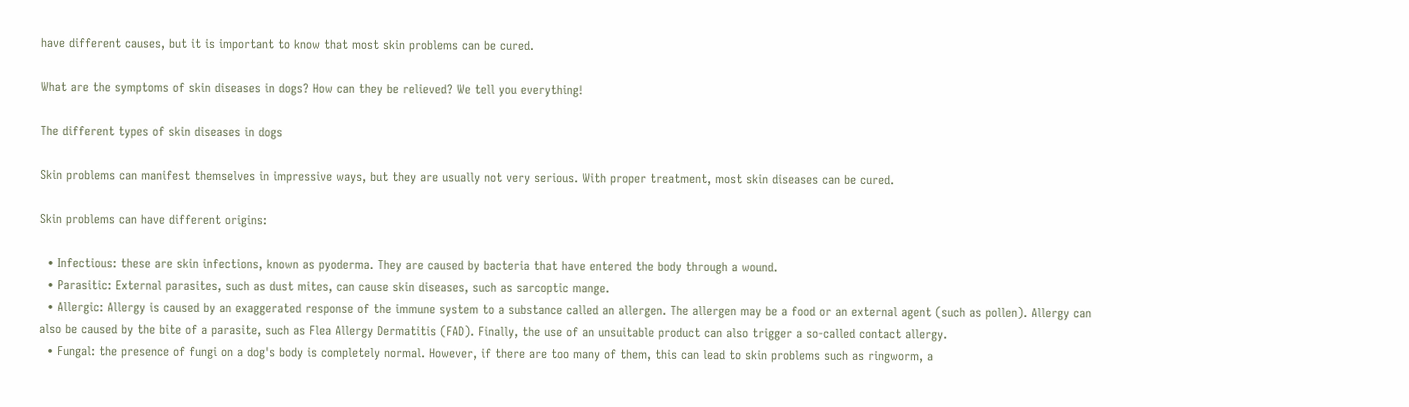have different causes, but it is important to know that most skin problems can be cured.

What are the symptoms of skin diseases in dogs? How can they be relieved? We tell you everything!

The different types of skin diseases in dogs

Skin problems can manifest themselves in impressive ways, but they are usually not very serious. With proper treatment, most skin diseases can be cured.

Skin problems can have different origins:

  • Infectious: these are skin infections, known as pyoderma. They are caused by bacteria that have entered the body through a wound.
  • Parasitic: External parasites, such as dust mites, can cause skin diseases, such as sarcoptic mange.
  • Allergic: Allergy is caused by an exaggerated response of the immune system to a substance called an allergen. The allergen may be a food or an external agent (such as pollen). Allergy can also be caused by the bite of a parasite, such as Flea Allergy Dermatitis (FAD). Finally, the use of an unsuitable product can also trigger a so-called contact allergy.
  • Fungal: the presence of fungi on a dog's body is completely normal. However, if there are too many of them, this can lead to skin problems such as ringworm, a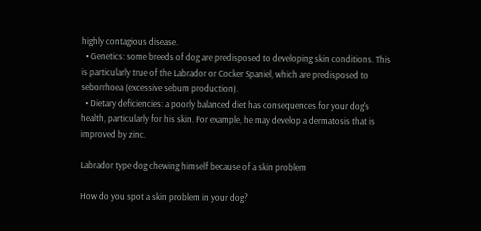highly contagious disease.
  • Genetics: some breeds of dog are predisposed to developing skin conditions. This is particularly true of the Labrador or Cocker Spaniel, which are predisposed to seborrhoea (excessive sebum production).
  • Dietary deficiencies: a poorly balanced diet has consequences for your dog's health, particularly for his skin. For example, he may develop a dermatosis that is improved by zinc.

Labrador type dog chewing himself because of a skin problem

How do you spot a skin problem in your dog?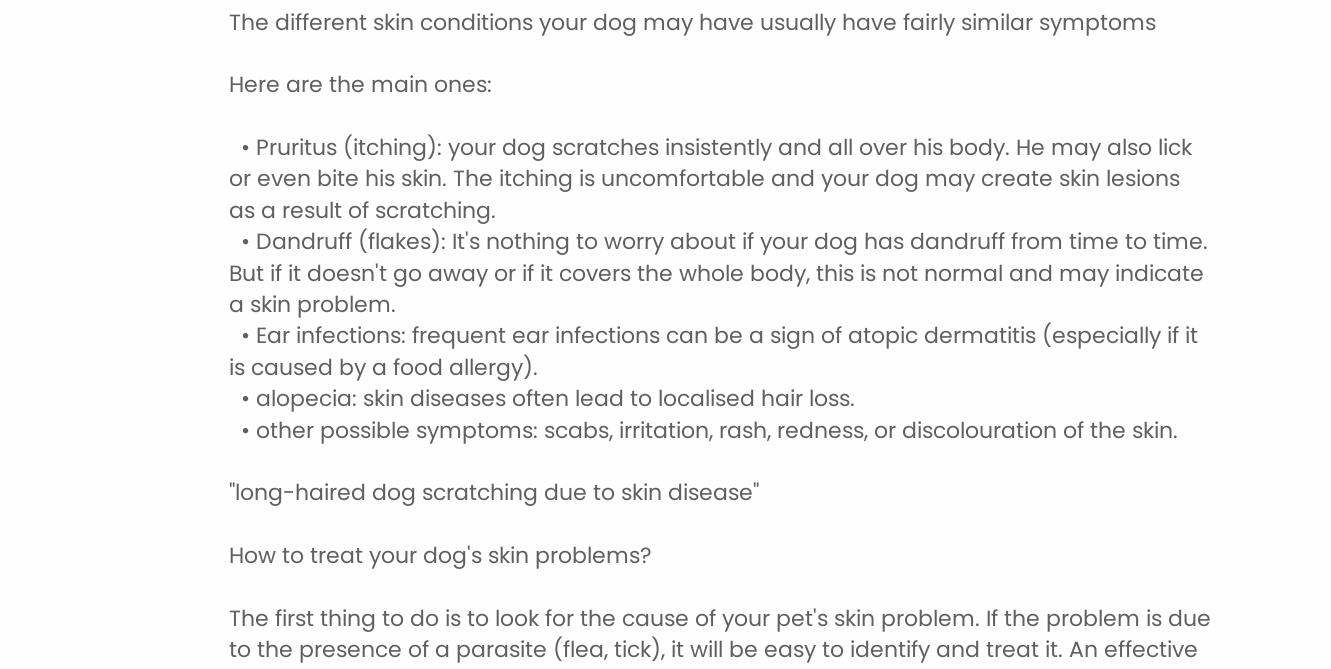The different skin conditions your dog may have usually have fairly similar symptoms

Here are the main ones:

  • Pruritus (itching): your dog scratches insistently and all over his body. He may also lick or even bite his skin. The itching is uncomfortable and your dog may create skin lesions as a result of scratching.
  • Dandruff (flakes): It's nothing to worry about if your dog has dandruff from time to time. But if it doesn't go away or if it covers the whole body, this is not normal and may indicate a skin problem.
  • Ear infections: frequent ear infections can be a sign of atopic dermatitis (especially if it is caused by a food allergy).
  • alopecia: skin diseases often lead to localised hair loss.
  • other possible symptoms: scabs, irritation, rash, redness, or discolouration of the skin.

"long-haired dog scratching due to skin disease"

How to treat your dog's skin problems?

The first thing to do is to look for the cause of your pet's skin problem. If the problem is due to the presence of a parasite (flea, tick), it will be easy to identify and treat it. An effective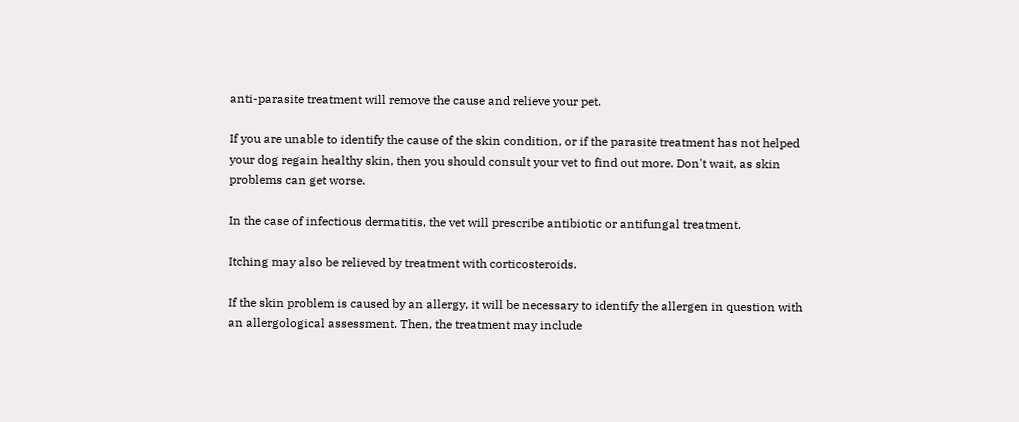anti-parasite treatment will remove the cause and relieve your pet.

If you are unable to identify the cause of the skin condition, or if the parasite treatment has not helped your dog regain healthy skin, then you should consult your vet to find out more. Don't wait, as skin problems can get worse.

In the case of infectious dermatitis, the vet will prescribe antibiotic or antifungal treatment.

Itching may also be relieved by treatment with corticosteroids.

If the skin problem is caused by an allergy, it will be necessary to identify the allergen in question with an allergological assessment. Then, the treatment may include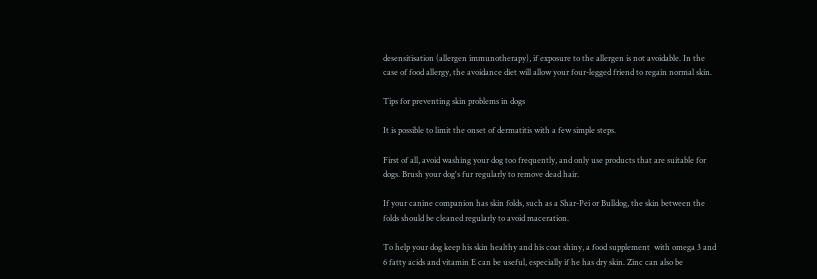desensitisation (allergen immunotherapy), if exposure to the allergen is not avoidable. In the case of food allergy, the avoidance diet will allow your four-legged friend to regain normal skin.

Tips for preventing skin problems in dogs

It is possible to limit the onset of dermatitis with a few simple steps.

First of all, avoid washing your dog too frequently, and only use products that are suitable for dogs. Brush your dog's fur regularly to remove dead hair.

If your canine companion has skin folds, such as a Shar-Pei or Bulldog, the skin between the folds should be cleaned regularly to avoid maceration.

To help your dog keep his skin healthy and his coat shiny, a food supplement  with omega 3 and 6 fatty acids and vitamin E can be useful, especially if he has dry skin. Zinc can also be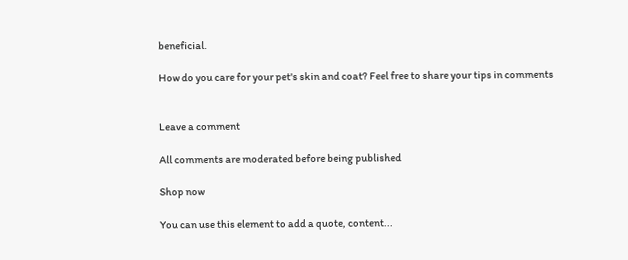beneficial.

How do you care for your pet's skin and coat? Feel free to share your tips in comments


Leave a comment

All comments are moderated before being published

Shop now

You can use this element to add a quote, content...